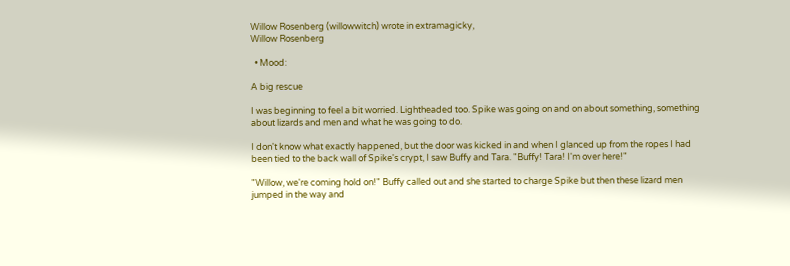Willow Rosenberg (willowwitch) wrote in extramagicky,
Willow Rosenberg

  • Mood:

A big rescue

I was beginning to feel a bit worried. Lightheaded too. Spike was going on and on about something, something about lizards and men and what he was going to do.

I don't know what exactly happened, but the door was kicked in and when I glanced up from the ropes I had been tied to the back wall of Spike's crypt, I saw Buffy and Tara. "Buffy! Tara! I'm over here!"

"Willow, we're coming hold on!" Buffy called out and she started to charge Spike but then these lizard men jumped in the way and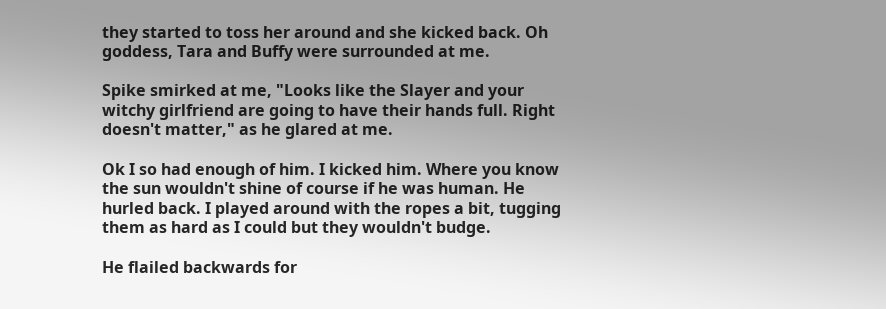they started to toss her around and she kicked back. Oh goddess, Tara and Buffy were surrounded at me.

Spike smirked at me, "Looks like the Slayer and your witchy girlfriend are going to have their hands full. Right doesn't matter," as he glared at me.

Ok I so had enough of him. I kicked him. Where you know the sun wouldn't shine of course if he was human. He hurled back. I played around with the ropes a bit, tugging them as hard as I could but they wouldn't budge.

He flailed backwards for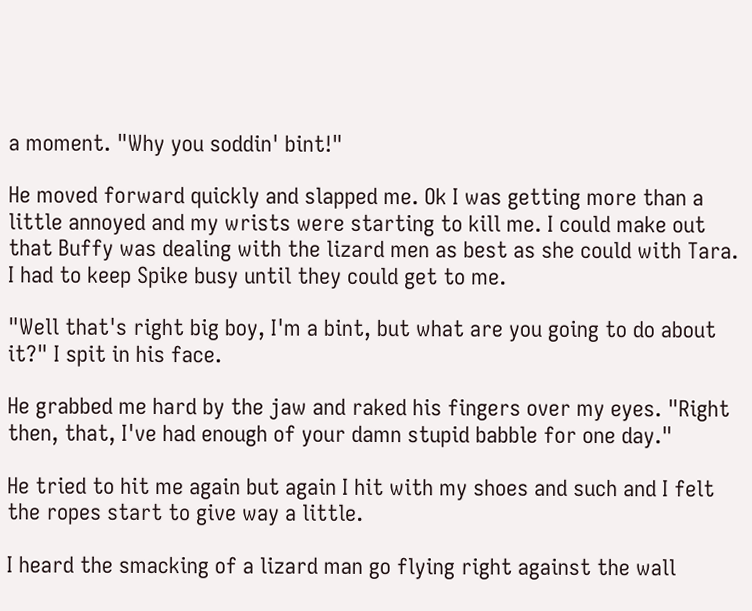a moment. "Why you soddin' bint!"

He moved forward quickly and slapped me. Ok I was getting more than a little annoyed and my wrists were starting to kill me. I could make out that Buffy was dealing with the lizard men as best as she could with Tara. I had to keep Spike busy until they could get to me.

"Well that's right big boy, I'm a bint, but what are you going to do about it?" I spit in his face.

He grabbed me hard by the jaw and raked his fingers over my eyes. "Right then, that, I've had enough of your damn stupid babble for one day."

He tried to hit me again but again I hit with my shoes and such and I felt the ropes start to give way a little.

I heard the smacking of a lizard man go flying right against the wall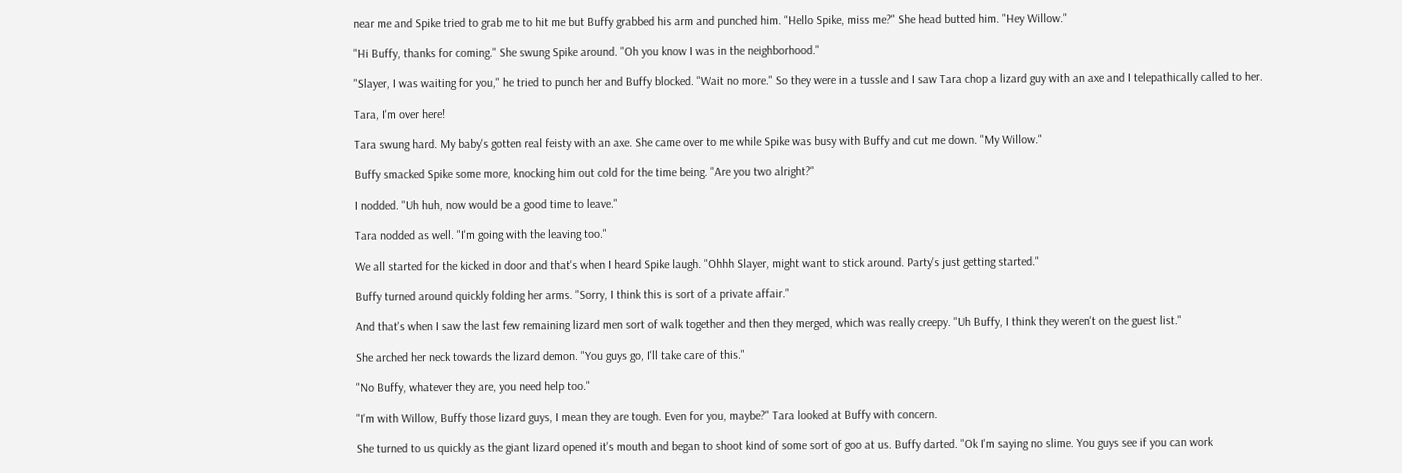near me and Spike tried to grab me to hit me but Buffy grabbed his arm and punched him. "Hello Spike, miss me?" She head butted him. "Hey Willow."

"Hi Buffy, thanks for coming." She swung Spike around. "Oh you know I was in the neighborhood."

"Slayer, I was waiting for you," he tried to punch her and Buffy blocked. "Wait no more." So they were in a tussle and I saw Tara chop a lizard guy with an axe and I telepathically called to her.

Tara, I'm over here!

Tara swung hard. My baby's gotten real feisty with an axe. She came over to me while Spike was busy with Buffy and cut me down. "My Willow."

Buffy smacked Spike some more, knocking him out cold for the time being. "Are you two alright?"

I nodded. "Uh huh, now would be a good time to leave."

Tara nodded as well. "I'm going with the leaving too."

We all started for the kicked in door and that's when I heard Spike laugh. "Ohhh Slayer, might want to stick around. Party's just getting started."

Buffy turned around quickly folding her arms. "Sorry, I think this is sort of a private affair."

And that's when I saw the last few remaining lizard men sort of walk together and then they merged, which was really creepy. "Uh Buffy, I think they weren't on the guest list."

She arched her neck towards the lizard demon. "You guys go, I'll take care of this."

"No Buffy, whatever they are, you need help too."

"I'm with Willow, Buffy those lizard guys, I mean they are tough. Even for you, maybe?" Tara looked at Buffy with concern.

She turned to us quickly as the giant lizard opened it's mouth and began to shoot kind of some sort of goo at us. Buffy darted. "Ok I'm saying no slime. You guys see if you can work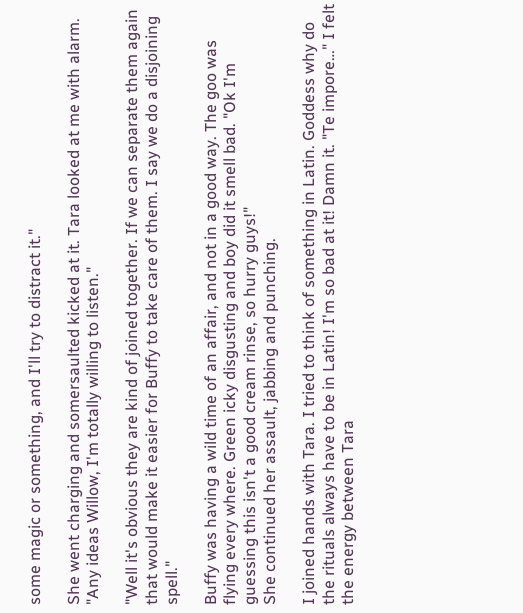some magic or something, and I'll try to distract it."

She went charging and somersaulted kicked at it. Tara looked at me with alarm. "Any ideas Willow, I'm totally willing to listen."

"Well it's obvious they are kind of joined together. If we can separate them again that would make it easier for Buffy to take care of them. I say we do a disjoining spell."

Buffy was having a wild time of an affair, and not in a good way. The goo was flying every where. Green icky disgusting and boy did it smell bad. "Ok I'm guessing this isn't a good cream rinse, so hurry guys!"
She continued her assault, jabbing and punching.

I joined hands with Tara. I tried to think of something in Latin. Goddess why do the rituals always have to be in Latin! I'm so bad at it! Damn it. "Te impore…" I felt the energy between Tara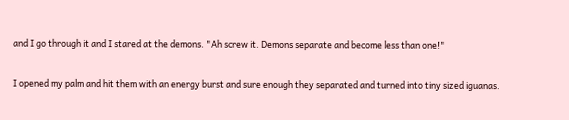and I go through it and I stared at the demons. "Ah screw it. Demons separate and become less than one!"

I opened my palm and hit them with an energy burst and sure enough they separated and turned into tiny sized iguanas.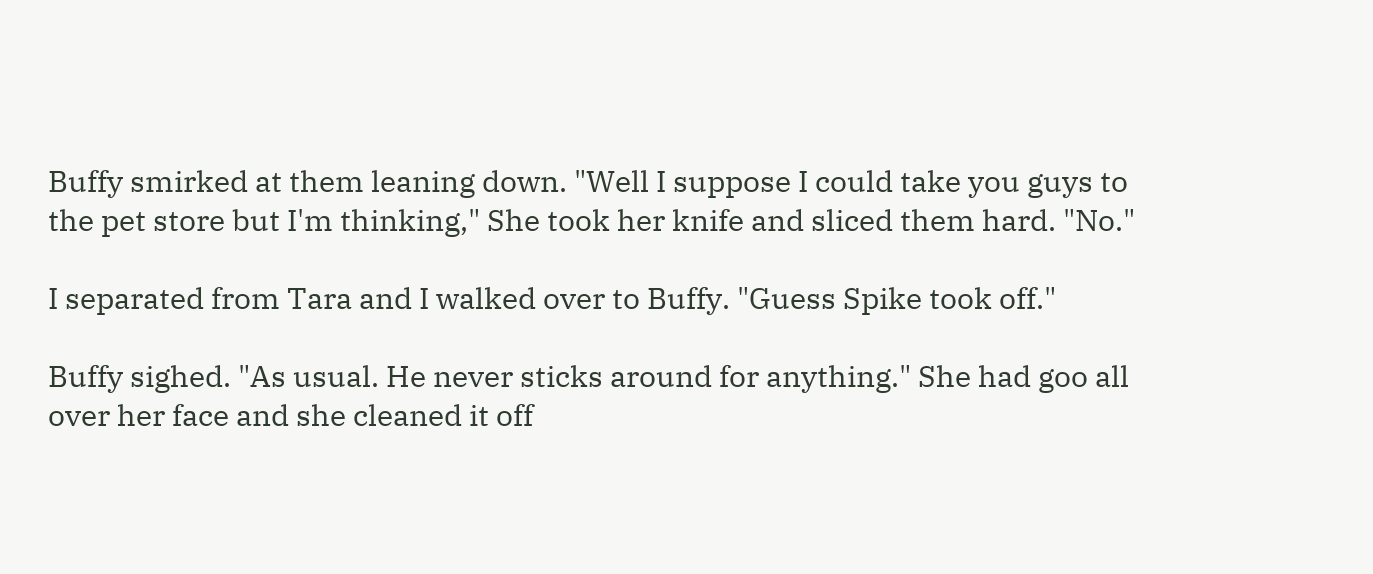Buffy smirked at them leaning down. "Well I suppose I could take you guys to the pet store but I'm thinking," She took her knife and sliced them hard. "No."

I separated from Tara and I walked over to Buffy. "Guess Spike took off."

Buffy sighed. "As usual. He never sticks around for anything." She had goo all over her face and she cleaned it off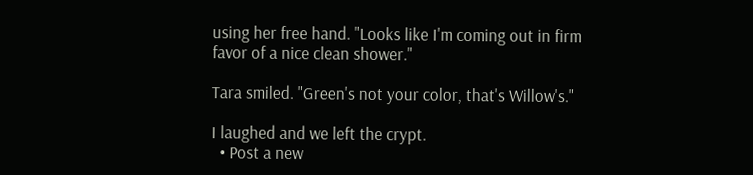using her free hand. "Looks like I'm coming out in firm favor of a nice clean shower."

Tara smiled. "Green's not your color, that's Willow's."

I laughed and we left the crypt.
  • Post a new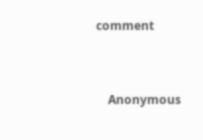comment


    Anonymous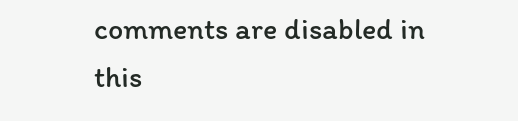comments are disabled in this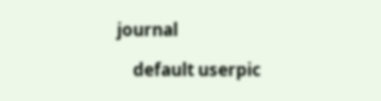journal

    default userpic